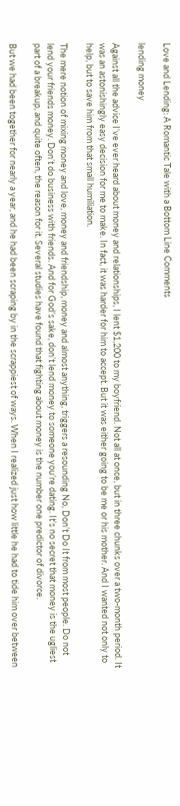Love and Lending: A Romantic Tale with a Bottom Line Comments

lending money

Against all the advice I’ve ever heard about money and relationships, I lent $1,200 to my boyfriend. Not all at once, but in three chunks over a two-month period. It was an astonishingly easy decision for me to make. In fact, it was harder for him to accept. But it was either going to be me or his mother. And I wanted not only to help, but to save him from that small humiliation.

The mere notion of mixing money and love, money and friendship, money and almost anything, triggers a resounding No, Don’t Do It from most people. Do not lend your friends money. Don’t do business with friends. And for God’s sake, don’t lend money to someone you’re dating. It’s no secret that money is the ugliest part of a breakup, and quite often, the reason for it. Several studies have found that fighting about money is the number one predictor of divorce.

But we had been together for nearly a year, and he had been scraping by in the scrappiest of ways. When I realized just how little he had to tide him over between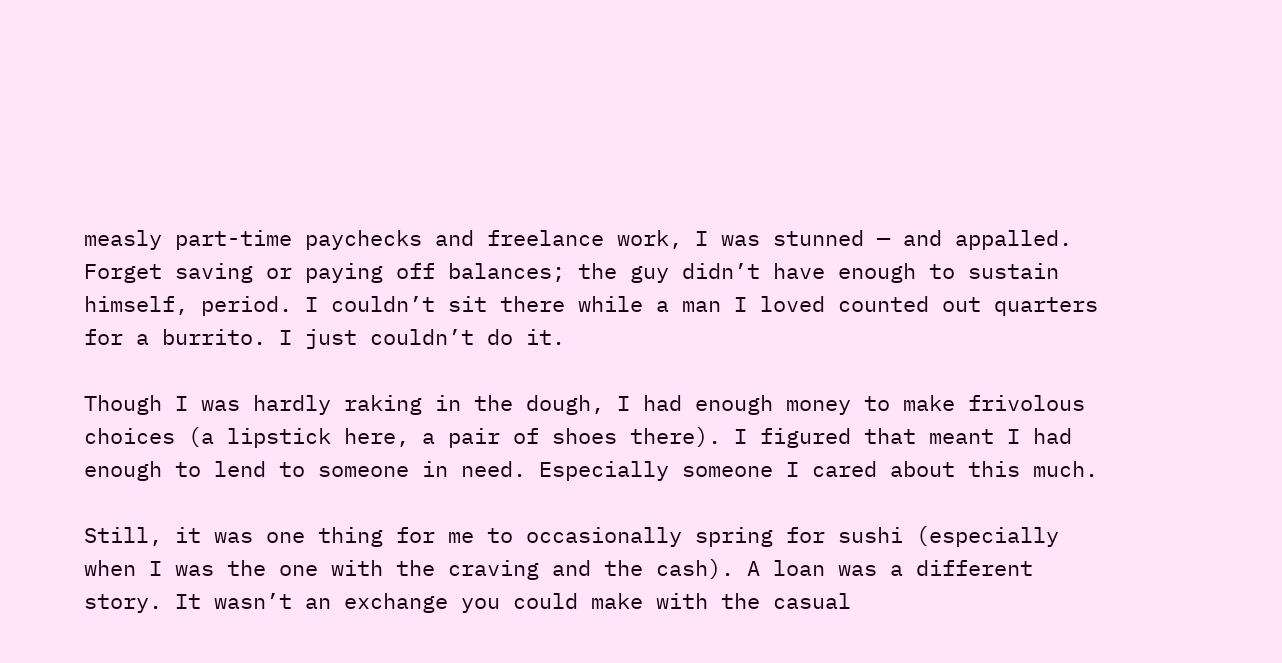measly part-time paychecks and freelance work, I was stunned — and appalled. Forget saving or paying off balances; the guy didn’t have enough to sustain himself, period. I couldn’t sit there while a man I loved counted out quarters for a burrito. I just couldn’t do it.

Though I was hardly raking in the dough, I had enough money to make frivolous choices (a lipstick here, a pair of shoes there). I figured that meant I had enough to lend to someone in need. Especially someone I cared about this much.

Still, it was one thing for me to occasionally spring for sushi (especially when I was the one with the craving and the cash). A loan was a different story. It wasn’t an exchange you could make with the casual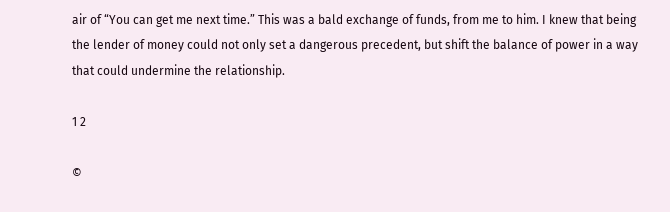air of “You can get me next time.” This was a bald exchange of funds, from me to him. I knew that being the lender of money could not only set a dangerous precedent, but shift the balance of power in a way that could undermine the relationship.

1 2

©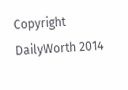Copyright DailyWorth 2014